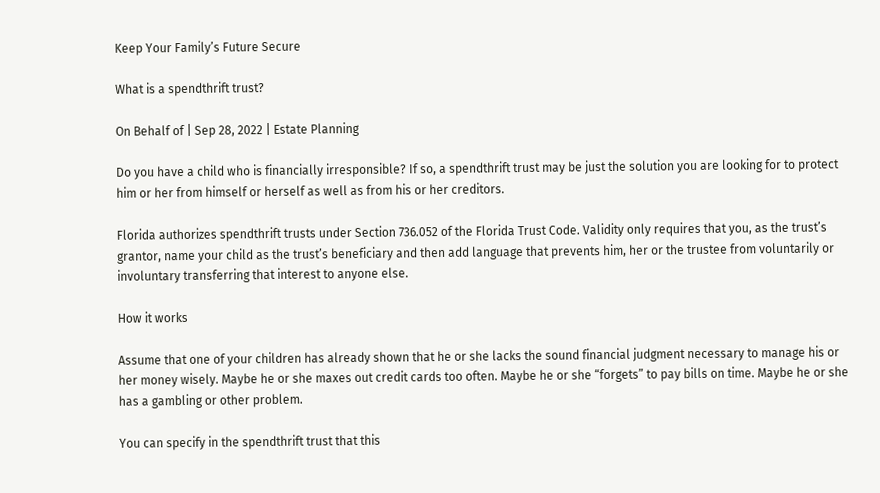Keep Your Family’s Future Secure

What is a spendthrift trust?

On Behalf of | Sep 28, 2022 | Estate Planning

Do you have a child who is financially irresponsible? If so, a spendthrift trust may be just the solution you are looking for to protect him or her from himself or herself as well as from his or her creditors.

Florida authorizes spendthrift trusts under Section 736.052 of the Florida Trust Code. Validity only requires that you, as the trust’s grantor, name your child as the trust’s beneficiary and then add language that prevents him, her or the trustee from voluntarily or involuntary transferring that interest to anyone else.

How it works

Assume that one of your children has already shown that he or she lacks the sound financial judgment necessary to manage his or her money wisely. Maybe he or she maxes out credit cards too often. Maybe he or she “forgets” to pay bills on time. Maybe he or she has a gambling or other problem.

You can specify in the spendthrift trust that this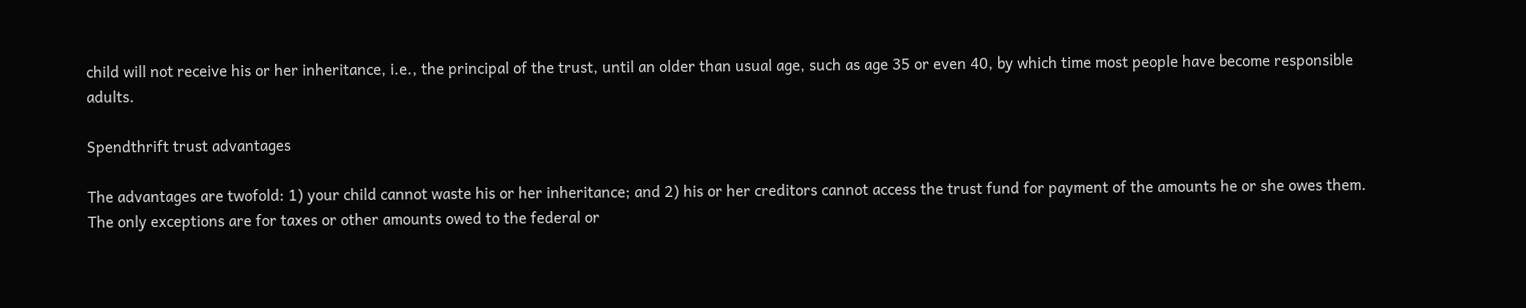child will not receive his or her inheritance, i.e., the principal of the trust, until an older than usual age, such as age 35 or even 40, by which time most people have become responsible adults.

Spendthrift trust advantages

The advantages are twofold: 1) your child cannot waste his or her inheritance; and 2) his or her creditors cannot access the trust fund for payment of the amounts he or she owes them. The only exceptions are for taxes or other amounts owed to the federal or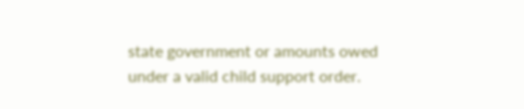state government or amounts owed under a valid child support order.